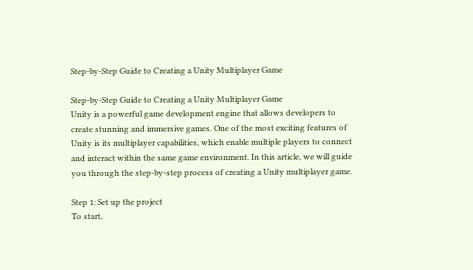Step-by-Step Guide to Creating a Unity Multiplayer Game

Step-by-Step Guide to Creating a Unity Multiplayer Game
Unity is a powerful game development engine that allows developers to create stunning and immersive games. One of the most exciting features of Unity is its multiplayer capabilities, which enable multiple players to connect and interact within the same game environment. In this article, we will guide you through the step-by-step process of creating a Unity multiplayer game.

Step 1: Set up the project
To start,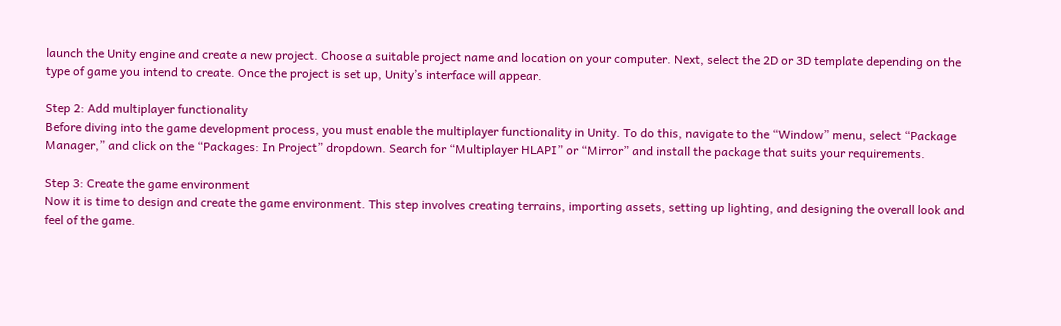launch the Unity engine and create a new project. Choose a suitable project name and location on your computer. Next, select the 2D or 3D template depending on the type of game you intend to create. Once the project is set up, Unity’s interface will appear.

Step 2: Add multiplayer functionality
Before diving into the game development process, you must enable the multiplayer functionality in Unity. To do this, navigate to the “Window” menu, select “Package Manager,” and click on the “Packages: In Project” dropdown. Search for “Multiplayer HLAPI” or “Mirror” and install the package that suits your requirements.

Step 3: Create the game environment
Now it is time to design and create the game environment. This step involves creating terrains, importing assets, setting up lighting, and designing the overall look and feel of the game.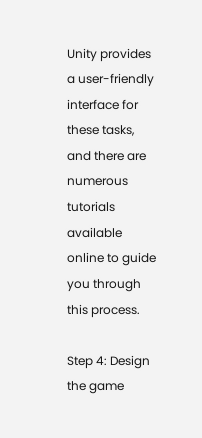Unity provides a user-friendly interface for these tasks, and there are numerous tutorials available online to guide you through this process.

Step 4: Design the game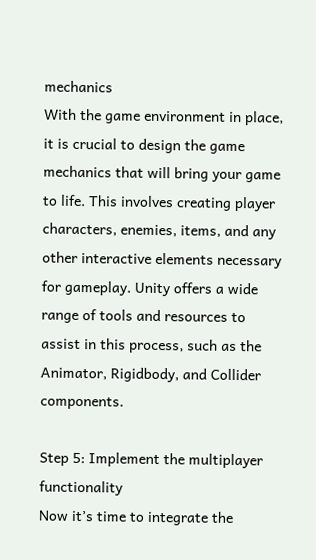mechanics
With the game environment in place, it is crucial to design the game mechanics that will bring your game to life. This involves creating player characters, enemies, items, and any other interactive elements necessary for gameplay. Unity offers a wide range of tools and resources to assist in this process, such as the Animator, Rigidbody, and Collider components.

Step 5: Implement the multiplayer functionality
Now it’s time to integrate the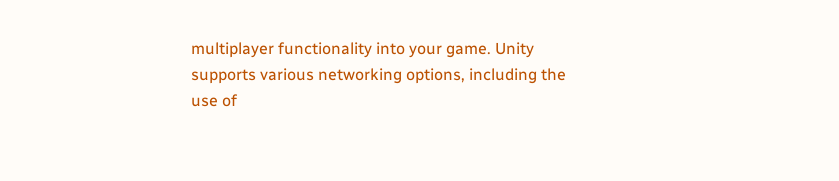multiplayer functionality into your game. Unity supports various networking options, including the use of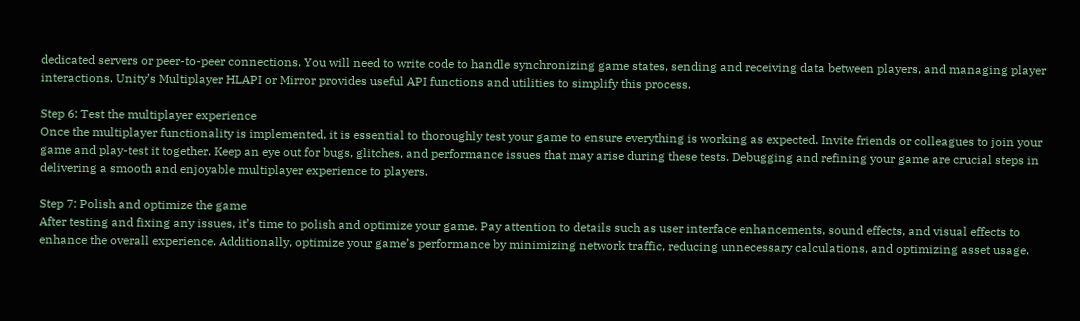dedicated servers or peer-to-peer connections. You will need to write code to handle synchronizing game states, sending and receiving data between players, and managing player interactions. Unity’s Multiplayer HLAPI or Mirror provides useful API functions and utilities to simplify this process.

Step 6: Test the multiplayer experience
Once the multiplayer functionality is implemented, it is essential to thoroughly test your game to ensure everything is working as expected. Invite friends or colleagues to join your game and play-test it together. Keep an eye out for bugs, glitches, and performance issues that may arise during these tests. Debugging and refining your game are crucial steps in delivering a smooth and enjoyable multiplayer experience to players.

Step 7: Polish and optimize the game
After testing and fixing any issues, it’s time to polish and optimize your game. Pay attention to details such as user interface enhancements, sound effects, and visual effects to enhance the overall experience. Additionally, optimize your game’s performance by minimizing network traffic, reducing unnecessary calculations, and optimizing asset usage.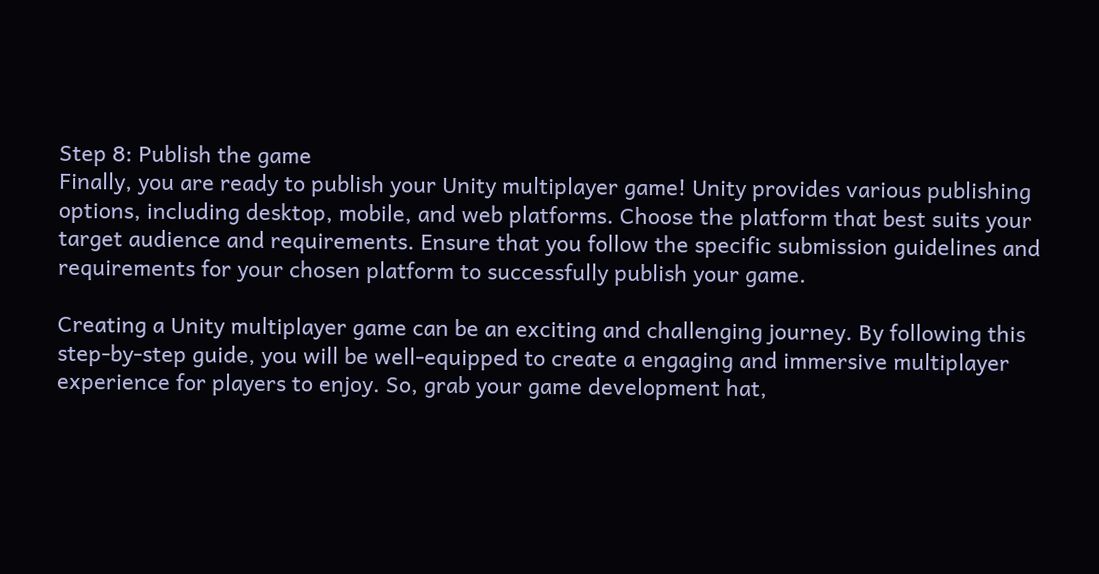Step 8: Publish the game
Finally, you are ready to publish your Unity multiplayer game! Unity provides various publishing options, including desktop, mobile, and web platforms. Choose the platform that best suits your target audience and requirements. Ensure that you follow the specific submission guidelines and requirements for your chosen platform to successfully publish your game.

Creating a Unity multiplayer game can be an exciting and challenging journey. By following this step-by-step guide, you will be well-equipped to create a engaging and immersive multiplayer experience for players to enjoy. So, grab your game development hat,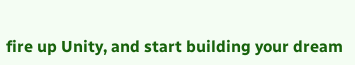fire up Unity, and start building your dream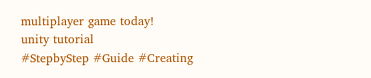multiplayer game today!
unity tutorial
#StepbyStep #Guide #Creating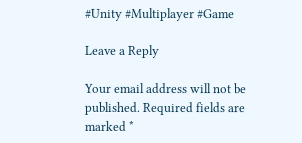#Unity #Multiplayer #Game

Leave a Reply

Your email address will not be published. Required fields are marked *